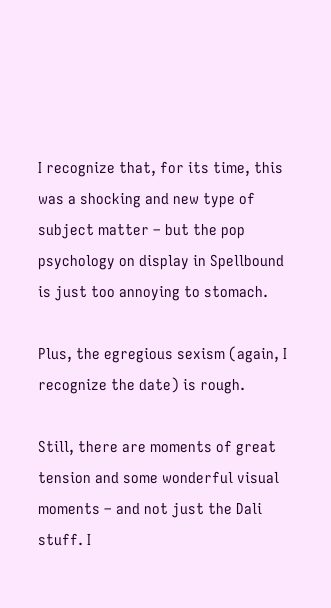I recognize that, for its time, this was a shocking and new type of subject matter – but the pop psychology on display in Spellbound is just too annoying to stomach.

Plus, the egregious sexism (again, I recognize the date) is rough.

Still, there are moments of great tension and some wonderful visual moments – and not just the Dali stuff. I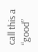call this a “good”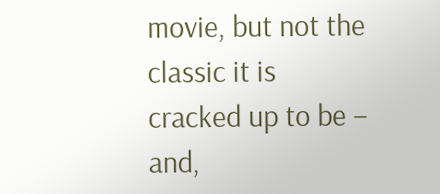movie, but not the classic it is cracked up to be – and,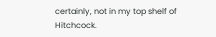certainly, not in my top shelf of Hitchcock.